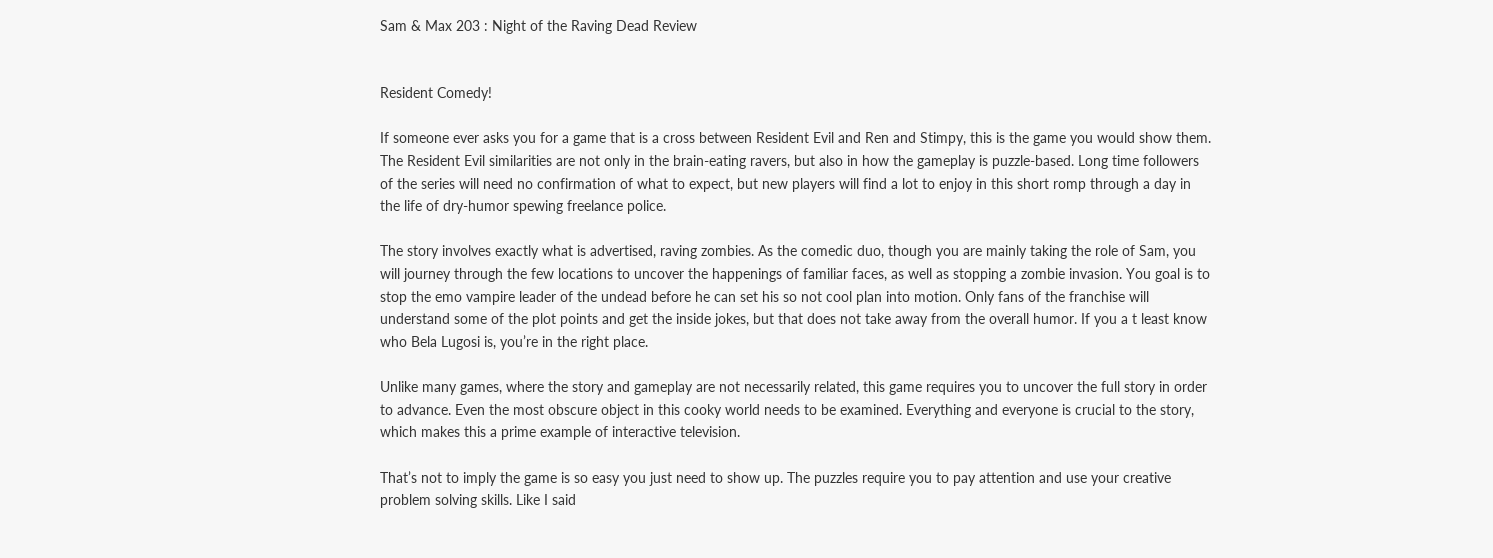Sam & Max 203 : Night of the Raving Dead Review


Resident Comedy!

If someone ever asks you for a game that is a cross between Resident Evil and Ren and Stimpy, this is the game you would show them. The Resident Evil similarities are not only in the brain-eating ravers, but also in how the gameplay is puzzle-based. Long time followers of the series will need no confirmation of what to expect, but new players will find a lot to enjoy in this short romp through a day in the life of dry-humor spewing freelance police.

The story involves exactly what is advertised, raving zombies. As the comedic duo, though you are mainly taking the role of Sam, you will journey through the few locations to uncover the happenings of familiar faces, as well as stopping a zombie invasion. You goal is to stop the emo vampire leader of the undead before he can set his so not cool plan into motion. Only fans of the franchise will understand some of the plot points and get the inside jokes, but that does not take away from the overall humor. If you a t least know who Bela Lugosi is, you’re in the right place.

Unlike many games, where the story and gameplay are not necessarily related, this game requires you to uncover the full story in order to advance. Even the most obscure object in this cooky world needs to be examined. Everything and everyone is crucial to the story, which makes this a prime example of interactive television.

That’s not to imply the game is so easy you just need to show up. The puzzles require you to pay attention and use your creative problem solving skills. Like I said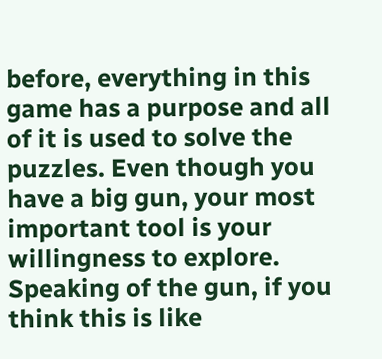before, everything in this game has a purpose and all of it is used to solve the puzzles. Even though you have a big gun, your most important tool is your willingness to explore. Speaking of the gun, if you think this is like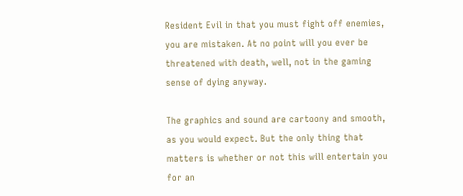Resident Evil in that you must fight off enemies, you are mistaken. At no point will you ever be threatened with death, well, not in the gaming sense of dying anyway.

The graphics and sound are cartoony and smooth, as you would expect. But the only thing that matters is whether or not this will entertain you for an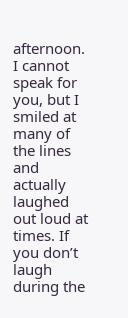afternoon. I cannot speak for you, but I smiled at many of the lines and actually laughed out loud at times. If you don’t laugh during the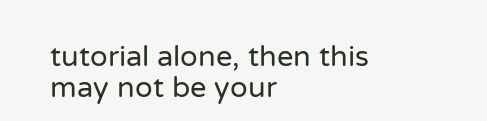tutorial alone, then this may not be your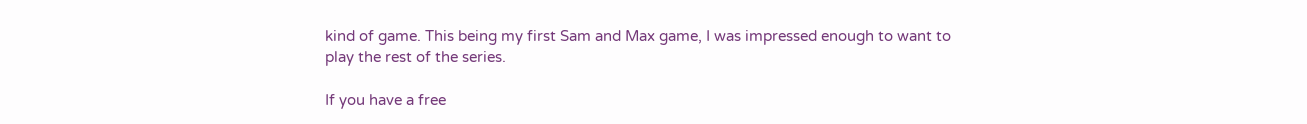kind of game. This being my first Sam and Max game, I was impressed enough to want to play the rest of the series.

If you have a free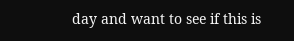day and want to see if this is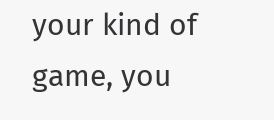your kind of game, you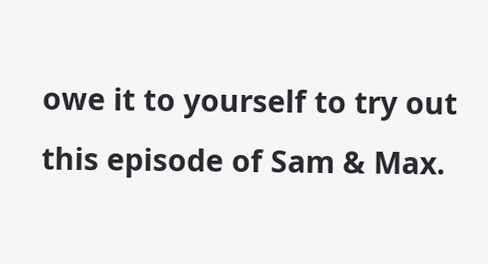owe it to yourself to try out this episode of Sam & Max.